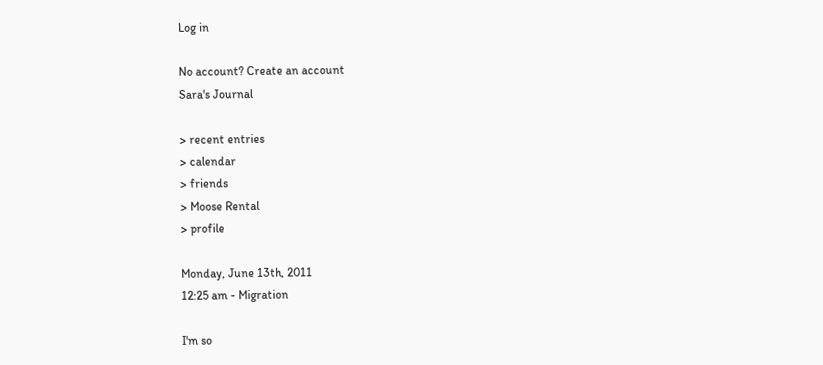Log in

No account? Create an account
Sara's Journal

> recent entries
> calendar
> friends
> Moose Rental
> profile

Monday, June 13th, 2011
12:25 am - Migration

I'm so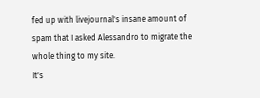fed up with livejournal's insane amount of spam that I asked Alessandro to migrate the whole thing to my site.
It's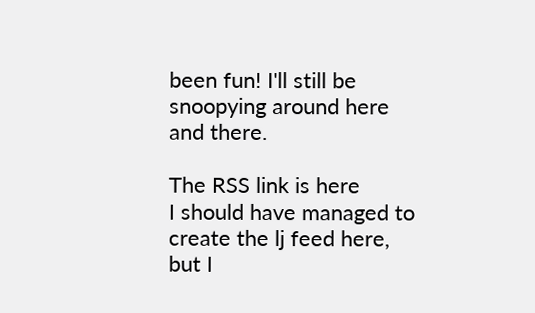been fun! I'll still be snoopying around here and there.

The RSS link is here
I should have managed to create the lj feed here, but I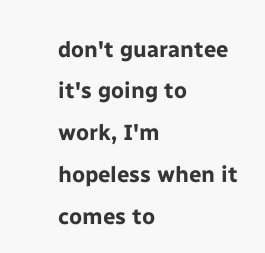don't guarantee it's going to work, I'm hopeless when it comes to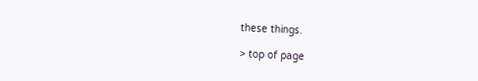these things.

> top of page